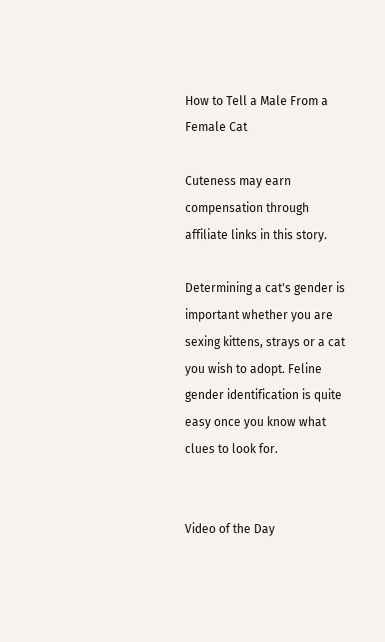How to Tell a Male From a Female Cat

Cuteness may earn compensation through affiliate links in this story.

Determining a cat's gender is important whether you are sexing kittens, strays or a cat you wish to adopt. Feline gender identification is quite easy once you know what clues to look for.


Video of the Day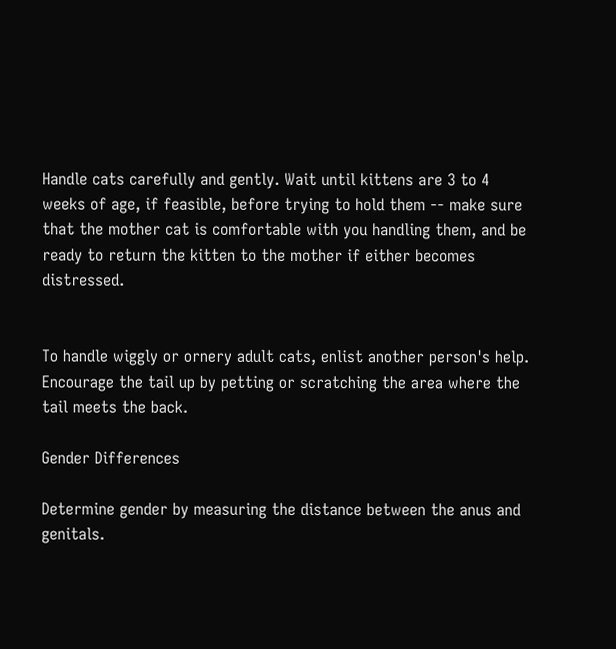Handle cats carefully and gently. Wait until kittens are 3 to 4 weeks of age, if feasible, before trying to hold them -- make sure that the mother cat is comfortable with you handling them, and be ready to return the kitten to the mother if either becomes distressed.


To handle wiggly or ornery adult cats, enlist another person's help. Encourage the tail up by petting or scratching the area where the tail meets the back.

Gender Differences

Determine gender by measuring the distance between the anus and genitals.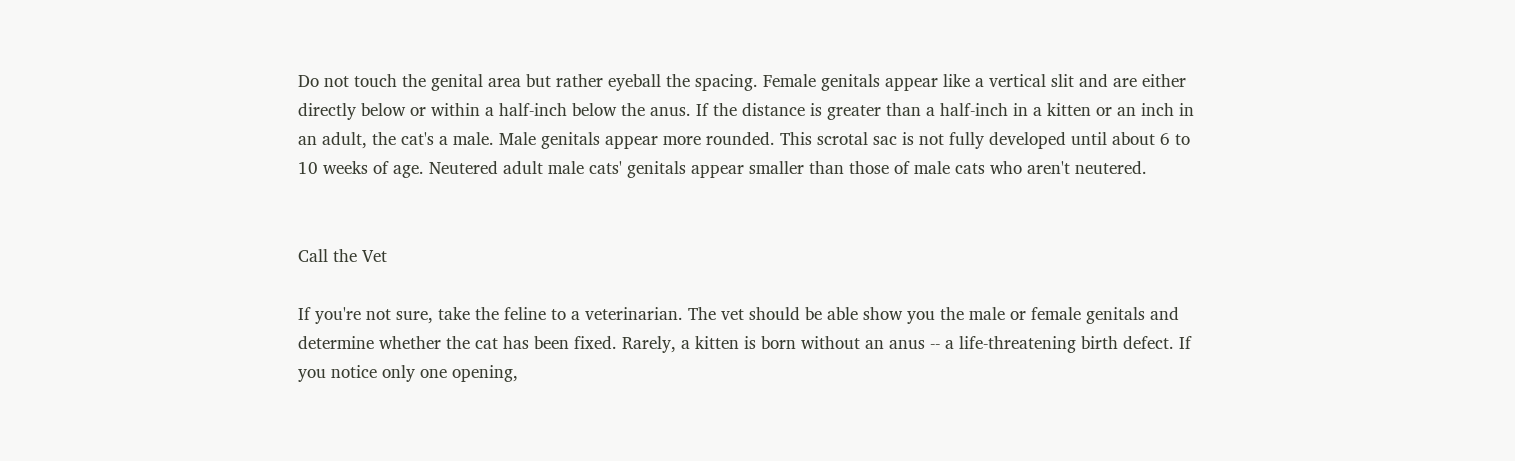Do not touch the genital area but rather eyeball the spacing. Female genitals appear like a vertical slit and are either directly below or within a half-inch below the anus. If the distance is greater than a half-inch in a kitten or an inch in an adult, the cat's a male. Male genitals appear more rounded. This scrotal sac is not fully developed until about 6 to 10 weeks of age. Neutered adult male cats' genitals appear smaller than those of male cats who aren't neutered.


Call the Vet

If you're not sure, take the feline to a veterinarian. The vet should be able show you the male or female genitals and determine whether the cat has been fixed. Rarely, a kitten is born without an anus -- a life-threatening birth defect. If you notice only one opening,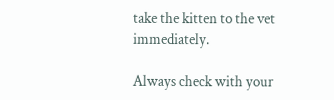take the kitten to the vet immediately.

Always check with your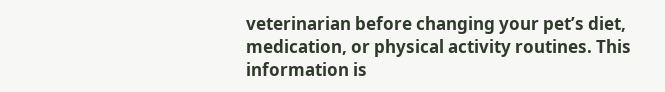veterinarian before changing your pet’s diet, medication, or physical activity routines. This information is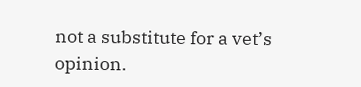not a substitute for a vet’s opinion.